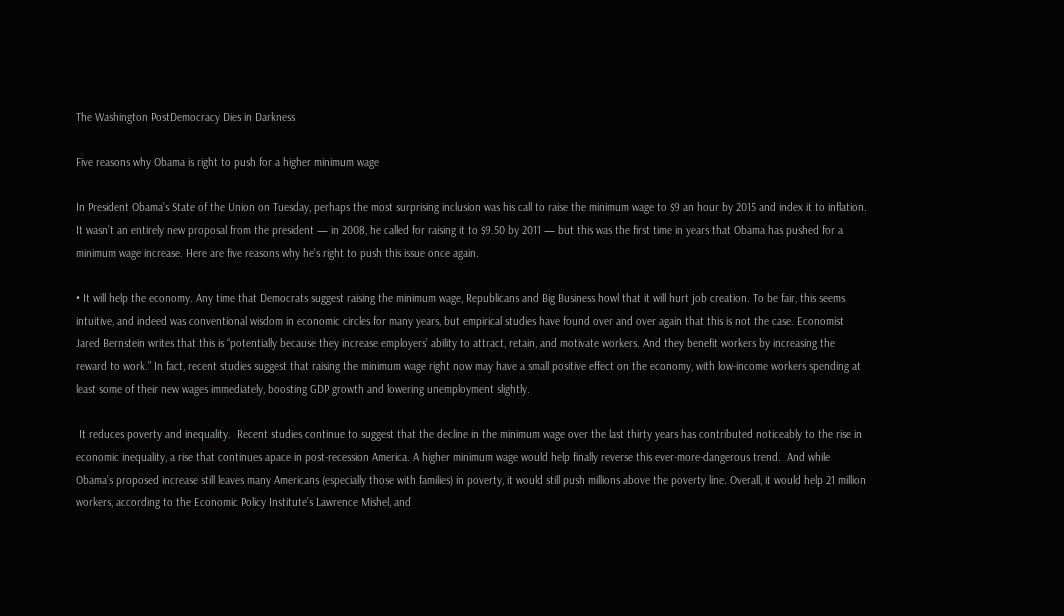The Washington PostDemocracy Dies in Darkness

Five reasons why Obama is right to push for a higher minimum wage

In President Obama’s State of the Union on Tuesday, perhaps the most surprising inclusion was his call to raise the minimum wage to $9 an hour by 2015 and index it to inflation. It wasn’t an entirely new proposal from the president — in 2008, he called for raising it to $9.50 by 2011 — but this was the first time in years that Obama has pushed for a minimum wage increase. Here are five reasons why he’s right to push this issue once again.

• It will help the economy. Any time that Democrats suggest raising the minimum wage, Republicans and Big Business howl that it will hurt job creation. To be fair, this seems intuitive, and indeed was conventional wisdom in economic circles for many years, but empirical studies have found over and over again that this is not the case. Economist Jared Bernstein writes that this is “potentially because they increase employers’ ability to attract, retain, and motivate workers. And they benefit workers by increasing the reward to work.” In fact, recent studies suggest that raising the minimum wage right now may have a small positive effect on the economy, with low-income workers spending at least some of their new wages immediately, boosting GDP growth and lowering unemployment slightly.

 It reduces poverty and inequality.  Recent studies continue to suggest that the decline in the minimum wage over the last thirty years has contributed noticeably to the rise in economic inequality, a rise that continues apace in post-recession America. A higher minimum wage would help finally reverse this ever-more-dangerous trend.  And while Obama’s proposed increase still leaves many Americans (especially those with families) in poverty, it would still push millions above the poverty line. Overall, it would help 21 million workers, according to the Economic Policy Institute’s Lawrence Mishel, and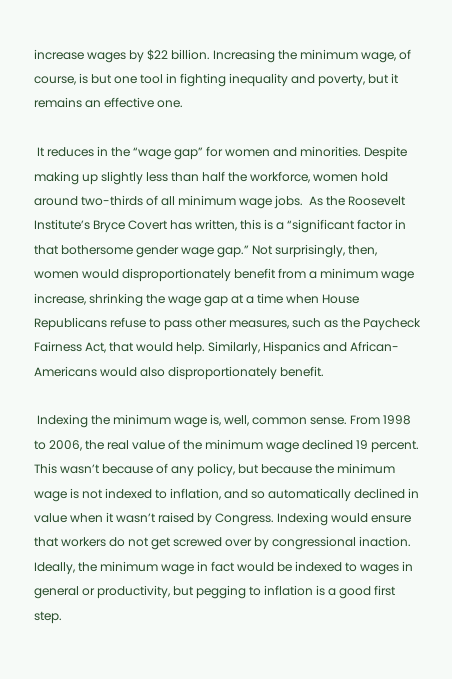increase wages by $22 billion. Increasing the minimum wage, of course, is but one tool in fighting inequality and poverty, but it remains an effective one.

 It reduces in the “wage gap” for women and minorities. Despite making up slightly less than half the workforce, women hold around two-thirds of all minimum wage jobs.  As the Roosevelt Institute’s Bryce Covert has written, this is a “significant factor in that bothersome gender wage gap.” Not surprisingly, then, women would disproportionately benefit from a minimum wage increase, shrinking the wage gap at a time when House Republicans refuse to pass other measures, such as the Paycheck Fairness Act, that would help. Similarly, Hispanics and African-Americans would also disproportionately benefit.

 Indexing the minimum wage is, well, common sense. From 1998 to 2006, the real value of the minimum wage declined 19 percent. This wasn’t because of any policy, but because the minimum wage is not indexed to inflation, and so automatically declined in value when it wasn’t raised by Congress. Indexing would ensure that workers do not get screwed over by congressional inaction. Ideally, the minimum wage in fact would be indexed to wages in general or productivity, but pegging to inflation is a good first step.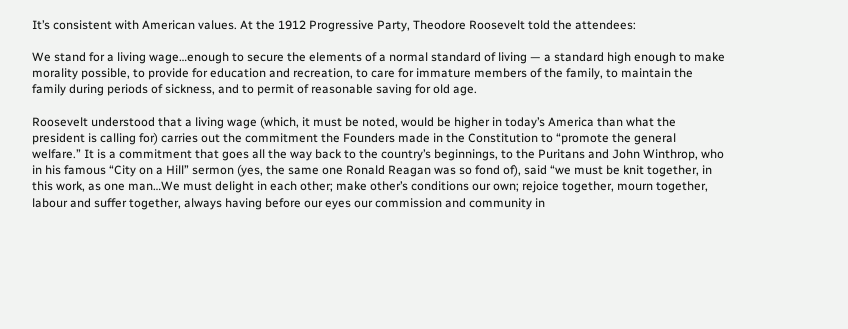It’s consistent with American values. At the 1912 Progressive Party, Theodore Roosevelt told the attendees:

We stand for a living wage…enough to secure the elements of a normal standard of living — a standard high enough to make morality possible, to provide for education and recreation, to care for immature members of the family, to maintain the family during periods of sickness, and to permit of reasonable saving for old age.

Roosevelt understood that a living wage (which, it must be noted, would be higher in today’s America than what the president is calling for) carries out the commitment the Founders made in the Constitution to “promote the general welfare.” It is a commitment that goes all the way back to the country’s beginnings, to the Puritans and John Winthrop, who in his famous “City on a Hill” sermon (yes, the same one Ronald Reagan was so fond of), said “we must be knit together, in this work, as one man…We must delight in each other; make other’s conditions our own; rejoice together, mourn together, labour and suffer together, always having before our eyes our commission and community in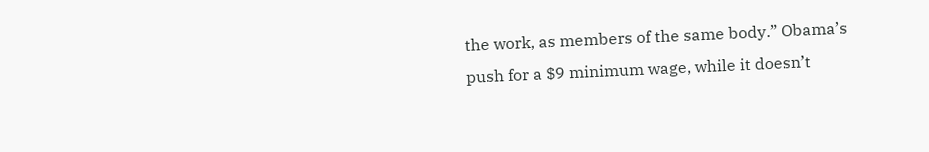the work, as members of the same body.” Obama’s push for a $9 minimum wage, while it doesn’t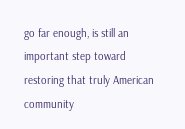go far enough, is still an important step toward restoring that truly American community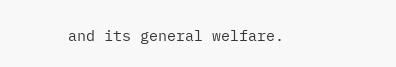and its general welfare.